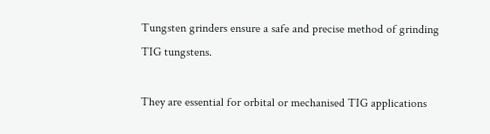Tungsten grinders ensure a safe and precise method of grinding TIG tungstens.

They are essential for orbital or mechanised TIG applications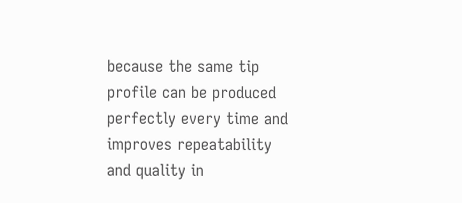because the same tip profile can be produced perfectly every time and improves repeatability and quality in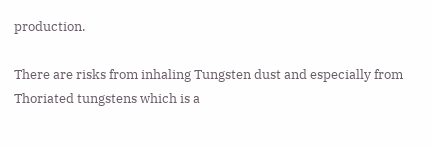production.

There are risks from inhaling Tungsten dust and especially from Thoriated tungstens which is a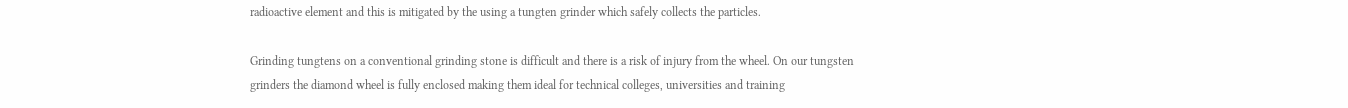radioactive element and this is mitigated by the using a tungten grinder which safely collects the particles.

Grinding tungtens on a conventional grinding stone is difficult and there is a risk of injury from the wheel. On our tungsten grinders the diamond wheel is fully enclosed making them ideal for technical colleges, universities and training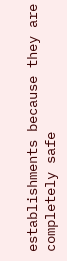establishments because they are completely safe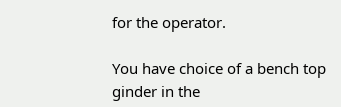for the operator.

You have choice of a bench top ginder in the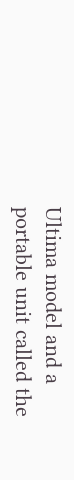Ultima model and a portable unit called the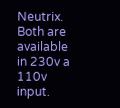Neutrix. Both are available in 230v a 110v input.